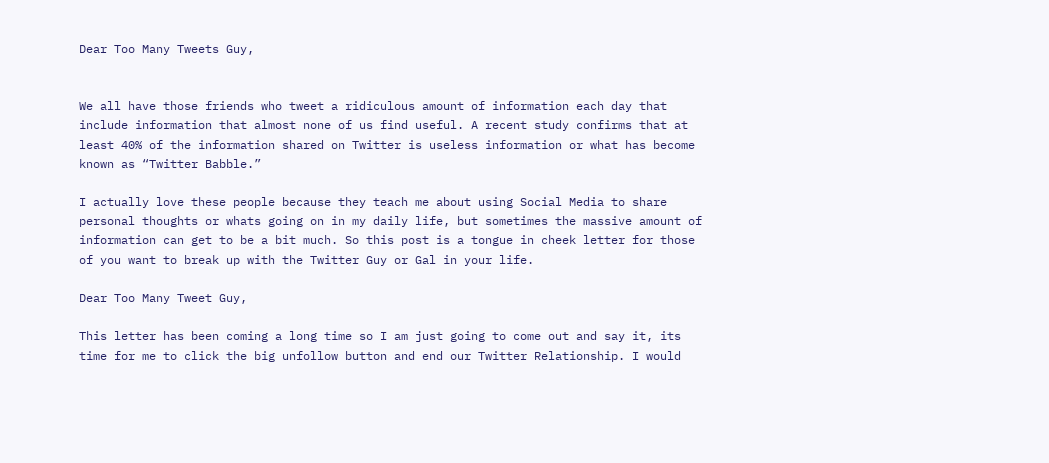Dear Too Many Tweets Guy,


We all have those friends who tweet a ridiculous amount of information each day that include information that almost none of us find useful. A recent study confirms that at least 40% of the information shared on Twitter is useless information or what has become known as “Twitter Babble.”

I actually love these people because they teach me about using Social Media to share personal thoughts or whats going on in my daily life, but sometimes the massive amount of information can get to be a bit much. So this post is a tongue in cheek letter for those of you want to break up with the Twitter Guy or Gal in your life.

Dear Too Many Tweet Guy,

This letter has been coming a long time so I am just going to come out and say it, its time for me to click the big unfollow button and end our Twitter Relationship. I would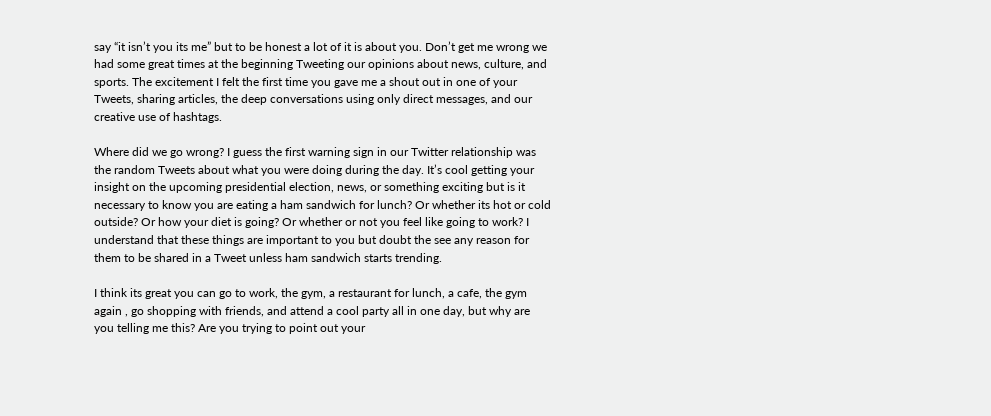say “it isn’t you its me” but to be honest a lot of it is about you. Don’t get me wrong we had some great times at the beginning Tweeting our opinions about news, culture, and sports. The excitement I felt the first time you gave me a shout out in one of your Tweets, sharing articles, the deep conversations using only direct messages, and our creative use of hashtags.

Where did we go wrong? I guess the first warning sign in our Twitter relationship was the random Tweets about what you were doing during the day. It’s cool getting your insight on the upcoming presidential election, news, or something exciting but is it necessary to know you are eating a ham sandwich for lunch? Or whether its hot or cold outside? Or how your diet is going? Or whether or not you feel like going to work? I understand that these things are important to you but doubt the see any reason for them to be shared in a Tweet unless ham sandwich starts trending.

I think its great you can go to work, the gym, a restaurant for lunch, a cafe, the gym again , go shopping with friends, and attend a cool party all in one day, but why are you telling me this? Are you trying to point out your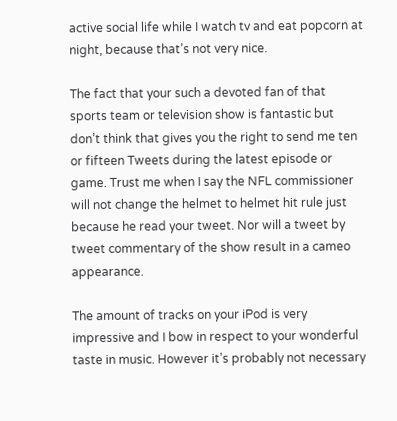active social life while I watch tv and eat popcorn at night, because that’s not very nice.

The fact that your such a devoted fan of that sports team or television show is fantastic but don’t think that gives you the right to send me ten or fifteen Tweets during the latest episode or game. Trust me when I say the NFL commissioner will not change the helmet to helmet hit rule just because he read your tweet. Nor will a tweet by tweet commentary of the show result in a cameo appearance.

The amount of tracks on your iPod is very impressive and I bow in respect to your wonderful taste in music. However it’s probably not necessary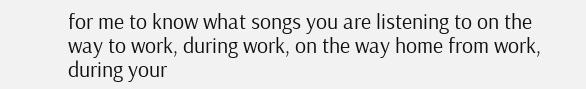for me to know what songs you are listening to on the way to work, during work, on the way home from work, during your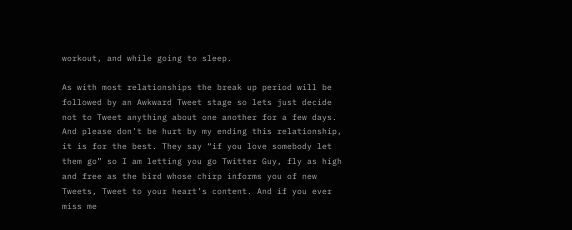workout, and while going to sleep.

As with most relationships the break up period will be followed by an Awkward Tweet stage so lets just decide not to Tweet anything about one another for a few days. And please don’t be hurt by my ending this relationship, it is for the best. They say “if you love somebody let them go” so I am letting you go Twitter Guy, fly as high and free as the bird whose chirp informs you of new Tweets, Tweet to your heart’s content. And if you ever miss me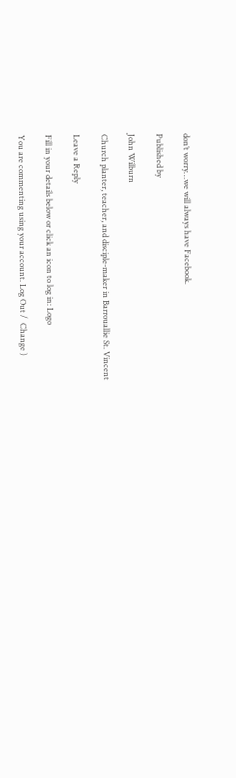don’t worry…we will always have Facebook.

Published by

John Wilburn

Church planter, teacher, and disciple-maker in Barrouallie St. Vincent

Leave a Reply

Fill in your details below or click an icon to log in: Logo

You are commenting using your account. Log Out /  Change )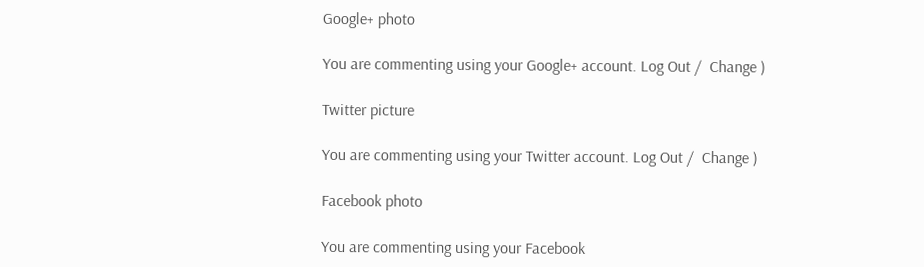Google+ photo

You are commenting using your Google+ account. Log Out /  Change )

Twitter picture

You are commenting using your Twitter account. Log Out /  Change )

Facebook photo

You are commenting using your Facebook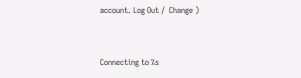account. Log Out /  Change )


Connecting to %s